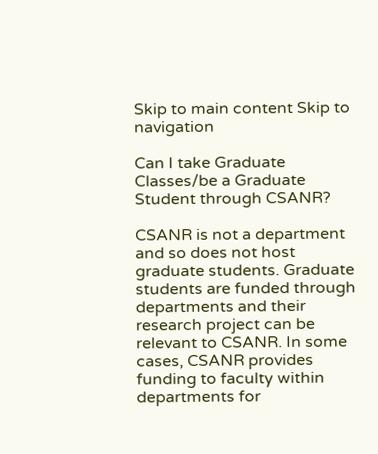Skip to main content Skip to navigation

Can I take Graduate Classes/be a Graduate Student through CSANR?

CSANR is not a department and so does not host graduate students. Graduate students are funded through departments and their research project can be relevant to CSANR. In some cases, CSANR provides funding to faculty within departments for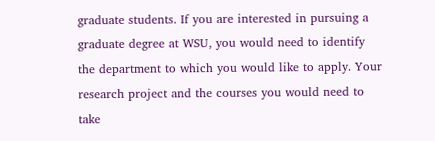graduate students. If you are interested in pursuing a graduate degree at WSU, you would need to identify the department to which you would like to apply. Your research project and the courses you would need to take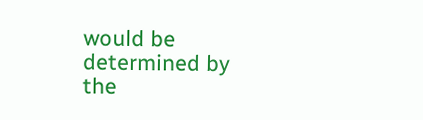would be determined by the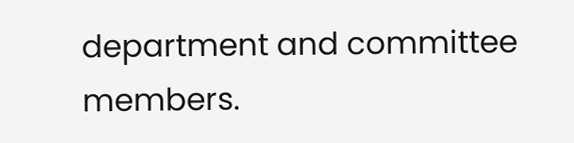department and committee members.